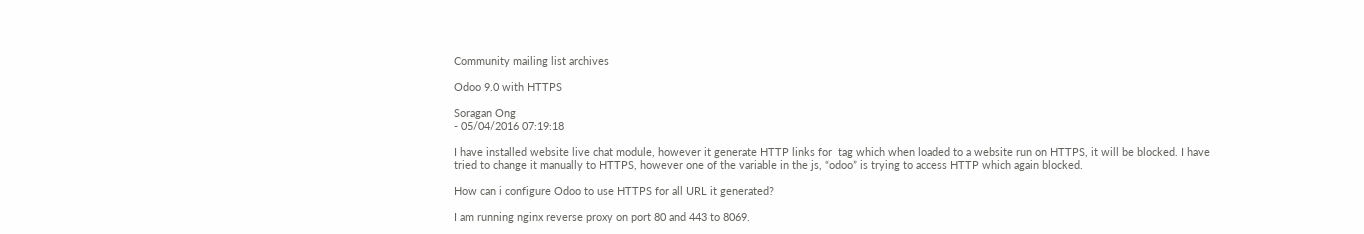Community mailing list archives

Odoo 9.0 with HTTPS

Soragan Ong
- 05/04/2016 07:19:18

I have installed website live chat module, however it generate HTTP links for  tag which when loaded to a website run on HTTPS, it will be blocked. I have tried to change it manually to HTTPS, however one of the variable in the js, “odoo” is trying to access HTTP which again blocked.

How can i configure Odoo to use HTTPS for all URL it generated?

I am running nginx reverse proxy on port 80 and 443 to 8069.